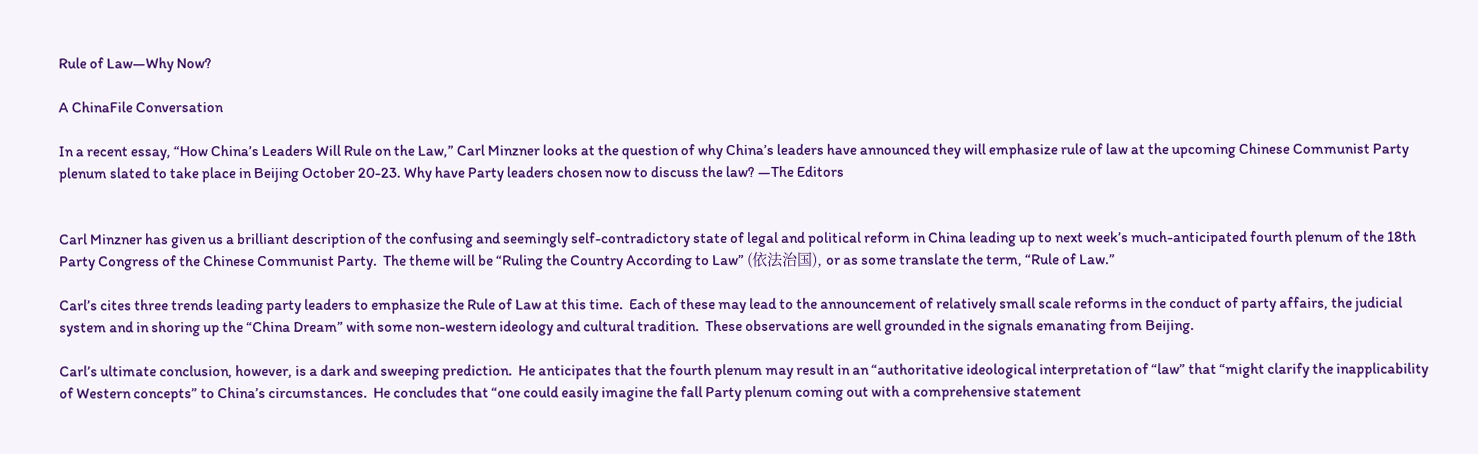Rule of Law—Why Now?

A ChinaFile Conversation

In a recent essay, “How China’s Leaders Will Rule on the Law,” Carl Minzner looks at the question of why China’s leaders have announced they will emphasize rule of law at the upcoming Chinese Communist Party plenum slated to take place in Beijing October 20-23. Why have Party leaders chosen now to discuss the law? —The Editors


Carl Minzner has given us a brilliant description of the confusing and seemingly self-contradictory state of legal and political reform in China leading up to next week’s much-anticipated fourth plenum of the 18th Party Congress of the Chinese Communist Party.  The theme will be “Ruling the Country According to Law” (依法治国), or as some translate the term, “Rule of Law.”

Carl’s cites three trends leading party leaders to emphasize the Rule of Law at this time.  Each of these may lead to the announcement of relatively small scale reforms in the conduct of party affairs, the judicial system and in shoring up the “China Dream” with some non-western ideology and cultural tradition.  These observations are well grounded in the signals emanating from Beijing.

Carl’s ultimate conclusion, however, is a dark and sweeping prediction.  He anticipates that the fourth plenum may result in an “authoritative ideological interpretation of “law” that “might clarify the inapplicability of Western concepts” to China’s circumstances.  He concludes that “one could easily imagine the fall Party plenum coming out with a comprehensive statement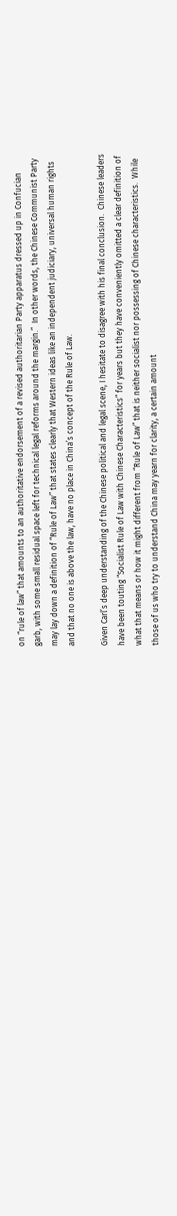on “rule of law” that amounts to an authoritative endorsement of a revised authoritarian Party apparatus dressed up in Confucian garb, with some small residual space left for technical legal reforms around the margin.”  In other words, the Chinese Communist Party may lay down a definition of “Rule of Law” that states clearly that Western ideas like an independent judiciary, universal human rights and that no one is above the law, have no place in China’s concept of the Rule of Law.

Given Carl’s deep understanding of the Chinese political and legal scene, I hesitate to disagree with his final conclusion.  Chinese leaders have been touting “Socialist Rule of Law with Chinese Characteristics” for years but they have conveniently omitted a clear definition of what that means or how it might different from “Rule of Law” that is neither socialist nor possessing of Chinese characteristics.  While those of us who try to understand China may yearn for clarity, a certain amount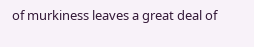of murkiness leaves a great deal of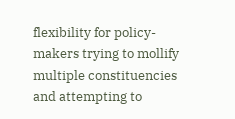flexibility for policy-makers trying to mollify multiple constituencies and attempting to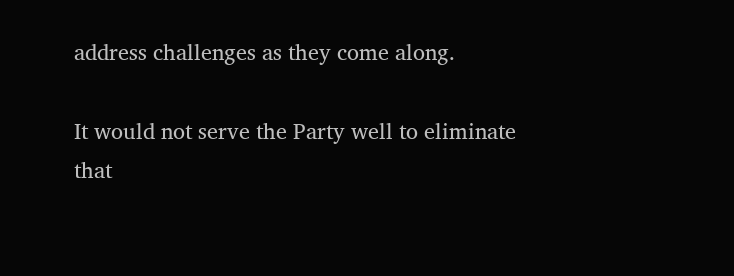address challenges as they come along.

It would not serve the Party well to eliminate that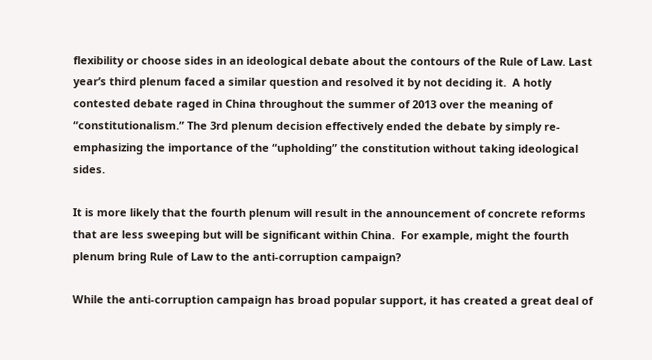flexibility or choose sides in an ideological debate about the contours of the Rule of Law. Last year’s third plenum faced a similar question and resolved it by not deciding it.  A hotly contested debate raged in China throughout the summer of 2013 over the meaning of “constitutionalism.” The 3rd plenum decision effectively ended the debate by simply re-emphasizing the importance of the “upholding” the constitution without taking ideological sides.

It is more likely that the fourth plenum will result in the announcement of concrete reforms that are less sweeping but will be significant within China.  For example, might the fourth plenum bring Rule of Law to the anti-corruption campaign?

While the anti-corruption campaign has broad popular support, it has created a great deal of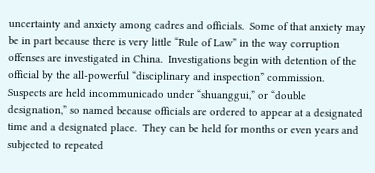uncertainty and anxiety among cadres and officials.  Some of that anxiety may be in part because there is very little “Rule of Law” in the way corruption offenses are investigated in China.  Investigations begin with detention of the official by the all-powerful “disciplinary and inspection” commission.  Suspects are held incommunicado under “shuanggui,” or “double designation,” so named because officials are ordered to appear at a designated time and a designated place.  They can be held for months or even years and subjected to repeated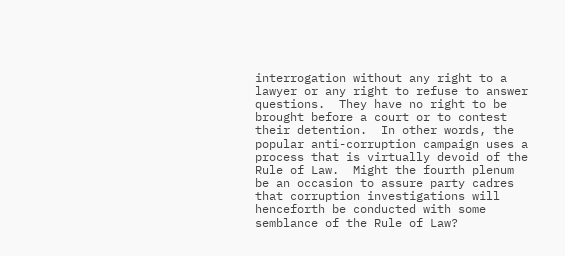interrogation without any right to a lawyer or any right to refuse to answer questions.  They have no right to be brought before a court or to contest their detention.  In other words, the popular anti-corruption campaign uses a process that is virtually devoid of the Rule of Law.  Might the fourth plenum be an occasion to assure party cadres that corruption investigations will henceforth be conducted with some semblance of the Rule of Law?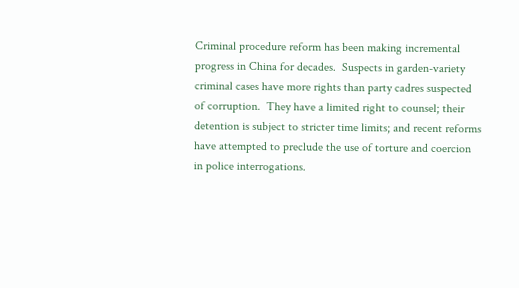Criminal procedure reform has been making incremental progress in China for decades.  Suspects in garden-variety criminal cases have more rights than party cadres suspected of corruption.  They have a limited right to counsel; their detention is subject to stricter time limits; and recent reforms have attempted to preclude the use of torture and coercion in police interrogations.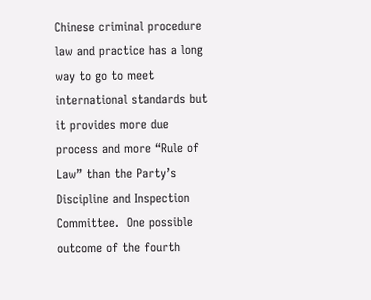Chinese criminal procedure law and practice has a long way to go to meet international standards but it provides more due process and more “Rule of Law” than the Party’s Discipline and Inspection Committee.  One possible outcome of the fourth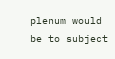plenum would be to subject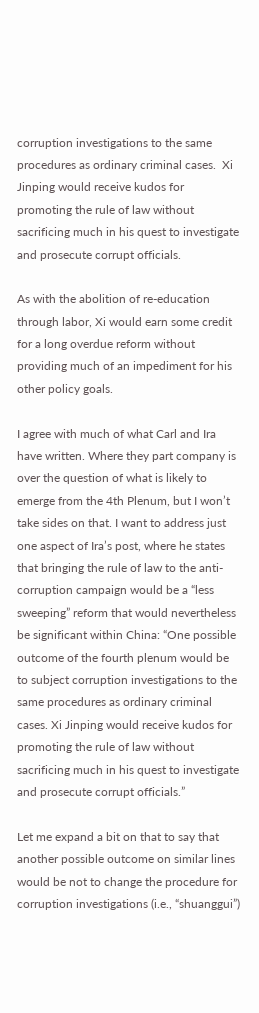corruption investigations to the same procedures as ordinary criminal cases.  Xi Jinping would receive kudos for promoting the rule of law without sacrificing much in his quest to investigate and prosecute corrupt officials.

As with the abolition of re-education through labor, Xi would earn some credit for a long overdue reform without providing much of an impediment for his other policy goals.

I agree with much of what Carl and Ira have written. Where they part company is over the question of what is likely to emerge from the 4th Plenum, but I won’t take sides on that. I want to address just one aspect of Ira’s post, where he states that bringing the rule of law to the anti-corruption campaign would be a “less sweeping” reform that would nevertheless be significant within China: “One possible outcome of the fourth plenum would be to subject corruption investigations to the same procedures as ordinary criminal cases. Xi Jinping would receive kudos for promoting the rule of law without sacrificing much in his quest to investigate and prosecute corrupt officials.”

Let me expand a bit on that to say that another possible outcome on similar lines would be not to change the procedure for corruption investigations (i.e., “shuanggui”)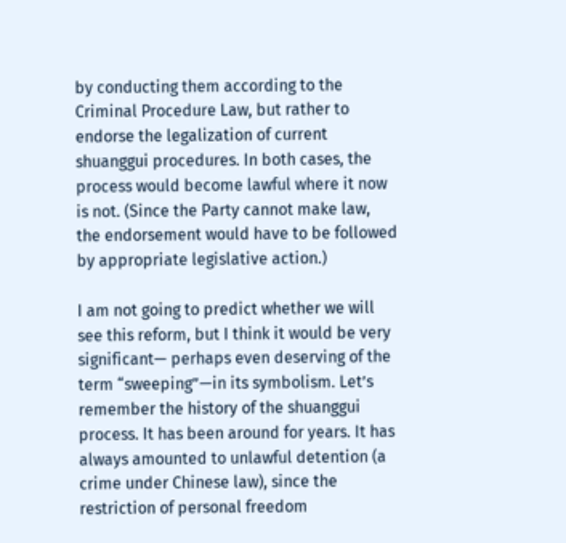by conducting them according to the Criminal Procedure Law, but rather to endorse the legalization of current shuanggui procedures. In both cases, the process would become lawful where it now is not. (Since the Party cannot make law, the endorsement would have to be followed by appropriate legislative action.)

I am not going to predict whether we will see this reform, but I think it would be very significant— perhaps even deserving of the term “sweeping”—in its symbolism. Let’s remember the history of the shuanggui process. It has been around for years. It has always amounted to unlawful detention (a crime under Chinese law), since the restriction of personal freedom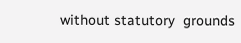without statutory  grounds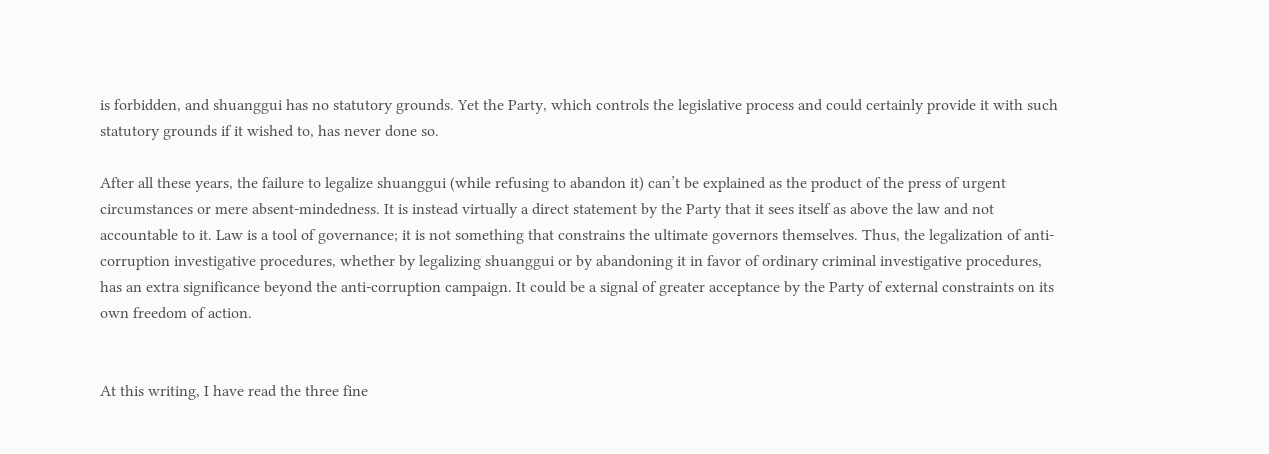is forbidden, and shuanggui has no statutory grounds. Yet the Party, which controls the legislative process and could certainly provide it with such statutory grounds if it wished to, has never done so.

After all these years, the failure to legalize shuanggui (while refusing to abandon it) can’t be explained as the product of the press of urgent circumstances or mere absent-mindedness. It is instead virtually a direct statement by the Party that it sees itself as above the law and not accountable to it. Law is a tool of governance; it is not something that constrains the ultimate governors themselves. Thus, the legalization of anti-corruption investigative procedures, whether by legalizing shuanggui or by abandoning it in favor of ordinary criminal investigative procedures, has an extra significance beyond the anti-corruption campaign. It could be a signal of greater acceptance by the Party of external constraints on its own freedom of action.


At this writing, I have read the three fine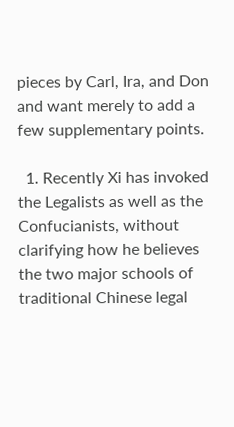pieces by Carl, Ira, and Don and want merely to add a few supplementary points.

  1. Recently Xi has invoked the Legalists as well as the Confucianists, without clarifying how he believes the two major schools of traditional Chinese legal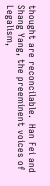thought are reconcilable.  Han Fei and Shang Yang, the preeminent voices of Legalism,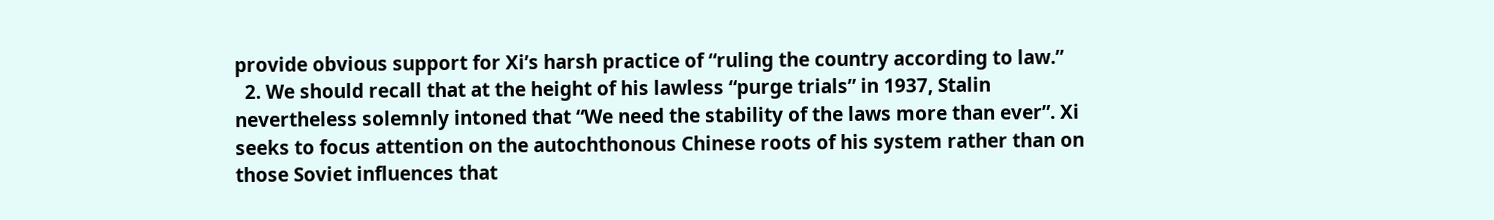provide obvious support for Xi’s harsh practice of “ruling the country according to law.”
  2. We should recall that at the height of his lawless “purge trials” in 1937, Stalin nevertheless solemnly intoned that “We need the stability of the laws more than ever”. Xi seeks to focus attention on the autochthonous Chinese roots of his system rather than on those Soviet influences that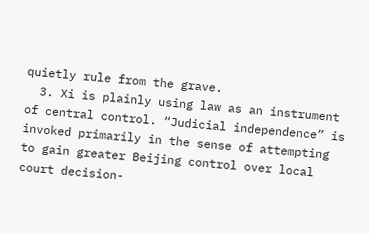quietly rule from the grave.
  3. Xi is plainly using law as an instrument of central control. “Judicial independence” is invoked primarily in the sense of attempting to gain greater Beijing control over local court decision-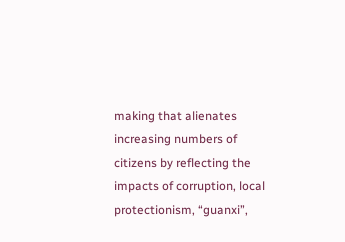making that alienates increasing numbers of citizens by reflecting the impacts of corruption, local protectionism, “guanxi”,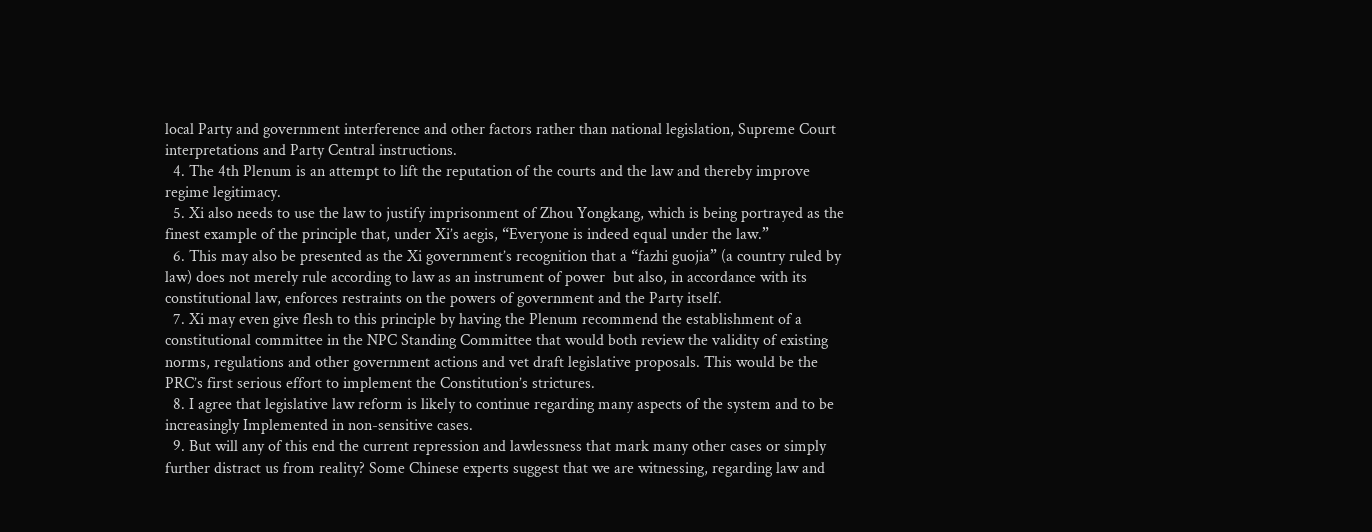local Party and government interference and other factors rather than national legislation, Supreme Court interpretations and Party Central instructions.
  4. The 4th Plenum is an attempt to lift the reputation of the courts and the law and thereby improve regime legitimacy.
  5. Xi also needs to use the law to justify imprisonment of Zhou Yongkang, which is being portrayed as the finest example of the principle that, under Xi’s aegis, “Everyone is indeed equal under the law.”
  6. This may also be presented as the Xi government’s recognition that a “fazhi guojia” (a country ruled by law) does not merely rule according to law as an instrument of power  but also, in accordance with its constitutional law, enforces restraints on the powers of government and the Party itself.
  7. Xi may even give flesh to this principle by having the Plenum recommend the establishment of a constitutional committee in the NPC Standing Committee that would both review the validity of existing norms, regulations and other government actions and vet draft legislative proposals. This would be the PRC’s first serious effort to implement the Constitution’s strictures.
  8. I agree that legislative law reform is likely to continue regarding many aspects of the system and to be increasingly Implemented in non-sensitive cases.
  9. But will any of this end the current repression and lawlessness that mark many other cases or simply further distract us from reality? Some Chinese experts suggest that we are witnessing, regarding law and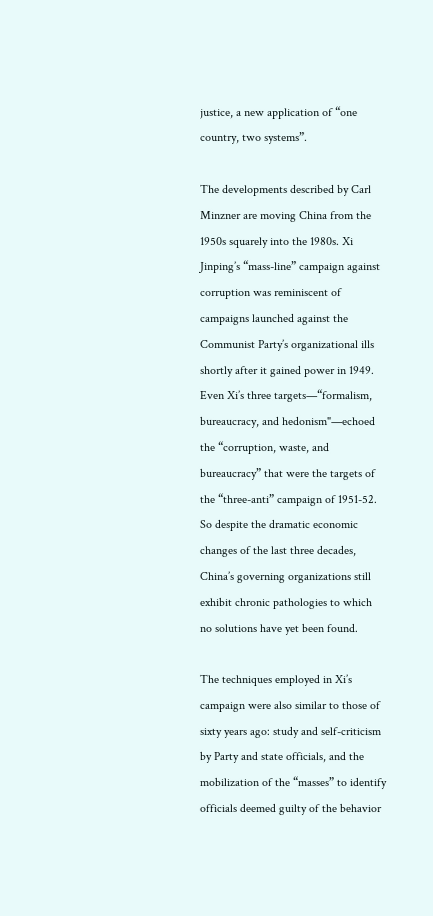justice, a new application of “one country, two systems”.

The developments described by Carl Minzner are moving China from the 1950s squarely into the 1980s. Xi Jinping’s “mass-line” campaign against corruption was reminiscent of campaigns launched against the Communist Party’s organizational ills shortly after it gained power in 1949. Even Xi’s three targets—“formalism, bureaucracy, and hedonism"—echoed the “corruption, waste, and bureaucracy” that were the targets of the “three-anti” campaign of 1951-52. So despite the dramatic economic changes of the last three decades, China’s governing organizations still exhibit chronic pathologies to which no solutions have yet been found.

The techniques employed in Xi’s campaign were also similar to those of sixty years ago: study and self-criticism by Party and state officials, and the mobilization of the “masses” to identify officials deemed guilty of the behavior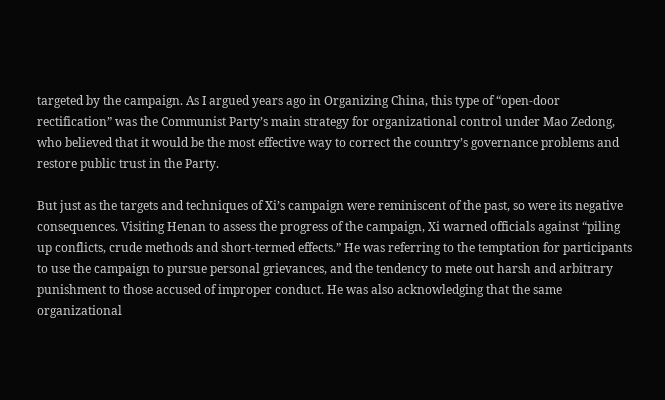targeted by the campaign. As I argued years ago in Organizing China, this type of “open-door rectification” was the Communist Party’s main strategy for organizational control under Mao Zedong, who believed that it would be the most effective way to correct the country’s governance problems and restore public trust in the Party.

But just as the targets and techniques of Xi’s campaign were reminiscent of the past, so were its negative consequences. Visiting Henan to assess the progress of the campaign, Xi warned officials against “piling up conflicts, crude methods and short-termed effects.” He was referring to the temptation for participants to use the campaign to pursue personal grievances, and the tendency to mete out harsh and arbitrary punishment to those accused of improper conduct. He was also acknowledging that the same organizational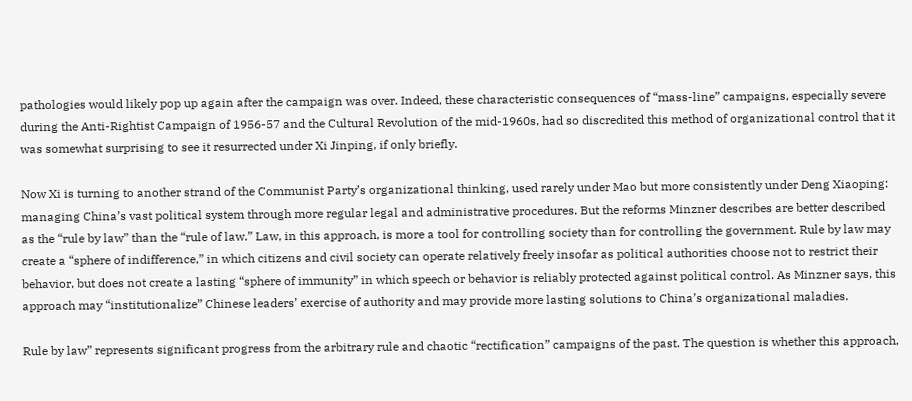pathologies would likely pop up again after the campaign was over. Indeed, these characteristic consequences of “mass-line” campaigns, especially severe during the Anti-Rightist Campaign of 1956-57 and the Cultural Revolution of the mid-1960s, had so discredited this method of organizational control that it was somewhat surprising to see it resurrected under Xi Jinping, if only briefly.

Now Xi is turning to another strand of the Communist Party’s organizational thinking, used rarely under Mao but more consistently under Deng Xiaoping: managing China’s vast political system through more regular legal and administrative procedures. But the reforms Minzner describes are better described as the “rule by law” than the “rule of law.” Law, in this approach, is more a tool for controlling society than for controlling the government. Rule by law may create a “sphere of indifference,” in which citizens and civil society can operate relatively freely insofar as political authorities choose not to restrict their behavior, but does not create a lasting “sphere of immunity” in which speech or behavior is reliably protected against political control. As Minzner says, this approach may “institutionalize” Chinese leaders’ exercise of authority and may provide more lasting solutions to China’s organizational maladies.

Rule by law” represents significant progress from the arbitrary rule and chaotic “rectification” campaigns of the past. The question is whether this approach,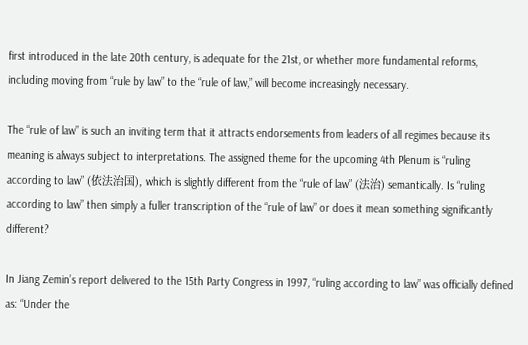first introduced in the late 20th century, is adequate for the 21st, or whether more fundamental reforms, including moving from “rule by law” to the “rule of law,” will become increasingly necessary.

The “rule of law” is such an inviting term that it attracts endorsements from leaders of all regimes because its meaning is always subject to interpretations. The assigned theme for the upcoming 4th Plenum is “ruling according to law” (依法治国), which is slightly different from the “rule of law” (法治) semantically. Is “ruling according to law” then simply a fuller transcription of the “rule of law” or does it mean something significantly different?

In Jiang Zemin’s report delivered to the 15th Party Congress in 1997, “ruling according to law” was officially defined as: “Under the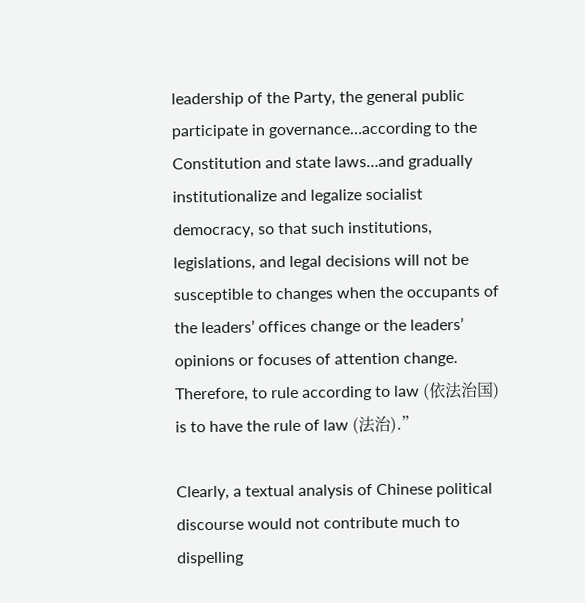leadership of the Party, the general public participate in governance…according to the Constitution and state laws…and gradually institutionalize and legalize socialist democracy, so that such institutions, legislations, and legal decisions will not be susceptible to changes when the occupants of the leaders’ offices change or the leaders’ opinions or focuses of attention change. Therefore, to rule according to law (依法治国) is to have the rule of law (法治).”

Clearly, a textual analysis of Chinese political discourse would not contribute much to dispelling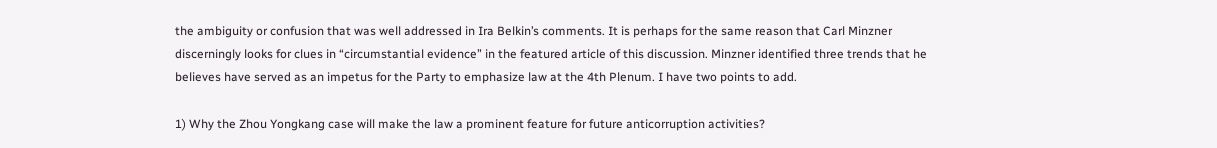the ambiguity or confusion that was well addressed in Ira Belkin’s comments. It is perhaps for the same reason that Carl Minzner discerningly looks for clues in “circumstantial evidence” in the featured article of this discussion. Minzner identified three trends that he believes have served as an impetus for the Party to emphasize law at the 4th Plenum. I have two points to add.

1) Why the Zhou Yongkang case will make the law a prominent feature for future anticorruption activities?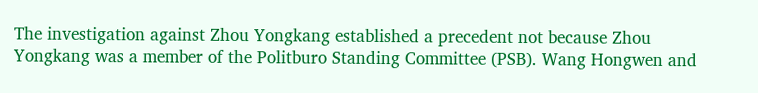The investigation against Zhou Yongkang established a precedent not because Zhou Yongkang was a member of the Politburo Standing Committee (PSB). Wang Hongwen and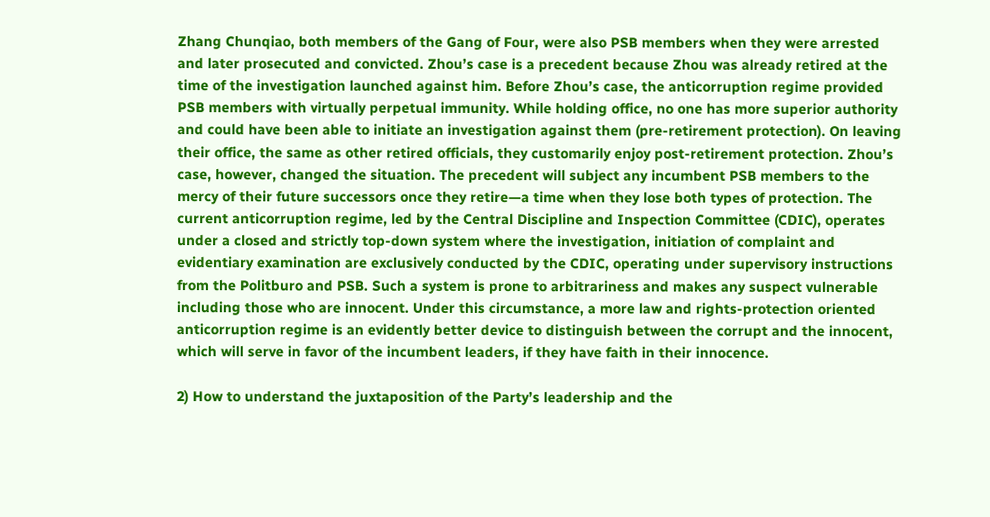Zhang Chunqiao, both members of the Gang of Four, were also PSB members when they were arrested and later prosecuted and convicted. Zhou’s case is a precedent because Zhou was already retired at the time of the investigation launched against him. Before Zhou’s case, the anticorruption regime provided PSB members with virtually perpetual immunity. While holding office, no one has more superior authority and could have been able to initiate an investigation against them (pre-retirement protection). On leaving their office, the same as other retired officials, they customarily enjoy post-retirement protection. Zhou’s case, however, changed the situation. The precedent will subject any incumbent PSB members to the mercy of their future successors once they retire—a time when they lose both types of protection. The current anticorruption regime, led by the Central Discipline and Inspection Committee (CDIC), operates under a closed and strictly top-down system where the investigation, initiation of complaint and evidentiary examination are exclusively conducted by the CDIC, operating under supervisory instructions from the Politburo and PSB. Such a system is prone to arbitrariness and makes any suspect vulnerable including those who are innocent. Under this circumstance, a more law and rights-protection oriented anticorruption regime is an evidently better device to distinguish between the corrupt and the innocent, which will serve in favor of the incumbent leaders, if they have faith in their innocence.

2) How to understand the juxtaposition of the Party’s leadership and the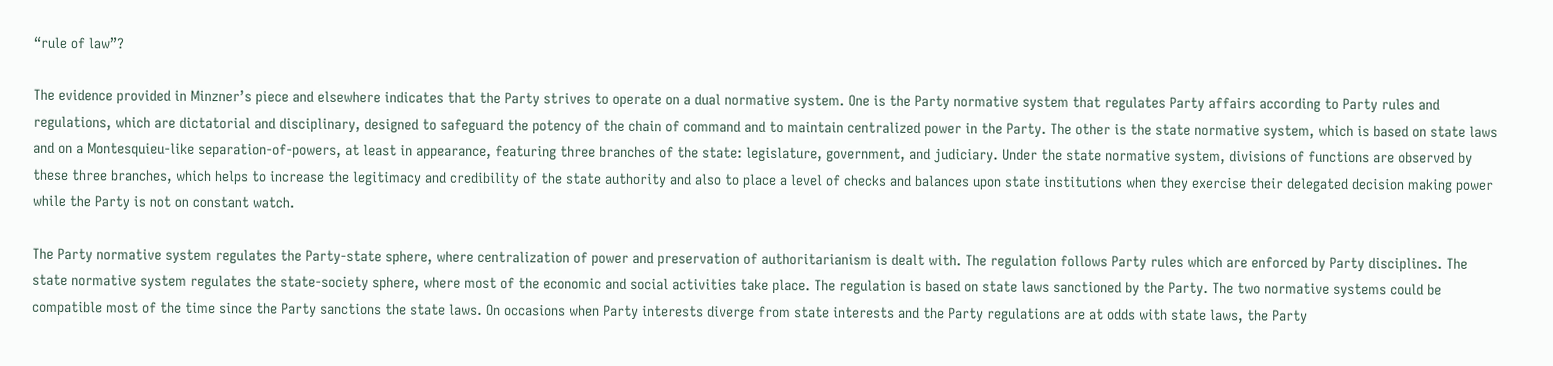“rule of law”?

The evidence provided in Minzner’s piece and elsewhere indicates that the Party strives to operate on a dual normative system. One is the Party normative system that regulates Party affairs according to Party rules and regulations, which are dictatorial and disciplinary, designed to safeguard the potency of the chain of command and to maintain centralized power in the Party. The other is the state normative system, which is based on state laws and on a Montesquieu-like separation-of-powers, at least in appearance, featuring three branches of the state: legislature, government, and judiciary. Under the state normative system, divisions of functions are observed by these three branches, which helps to increase the legitimacy and credibility of the state authority and also to place a level of checks and balances upon state institutions when they exercise their delegated decision making power while the Party is not on constant watch.

The Party normative system regulates the Party-state sphere, where centralization of power and preservation of authoritarianism is dealt with. The regulation follows Party rules which are enforced by Party disciplines. The state normative system regulates the state-society sphere, where most of the economic and social activities take place. The regulation is based on state laws sanctioned by the Party. The two normative systems could be compatible most of the time since the Party sanctions the state laws. On occasions when Party interests diverge from state interests and the Party regulations are at odds with state laws, the Party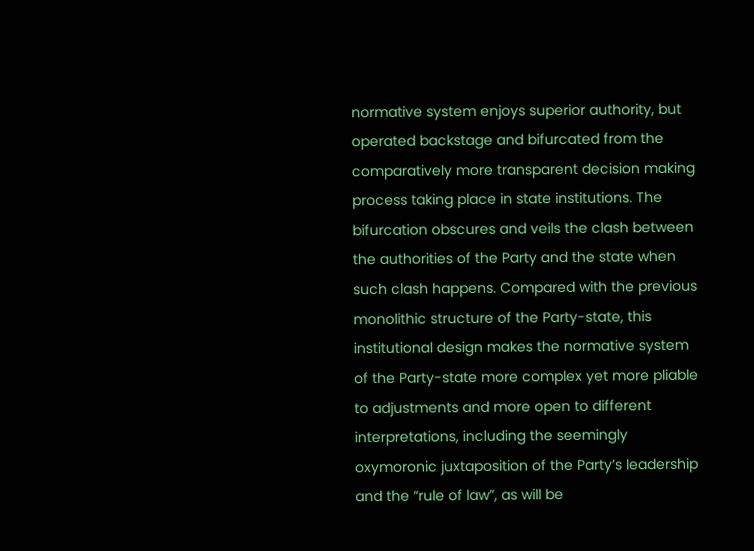normative system enjoys superior authority, but operated backstage and bifurcated from the comparatively more transparent decision making process taking place in state institutions. The bifurcation obscures and veils the clash between the authorities of the Party and the state when such clash happens. Compared with the previous monolithic structure of the Party-state, this institutional design makes the normative system of the Party-state more complex yet more pliable to adjustments and more open to different interpretations, including the seemingly oxymoronic juxtaposition of the Party’s leadership and the “rule of law”, as will be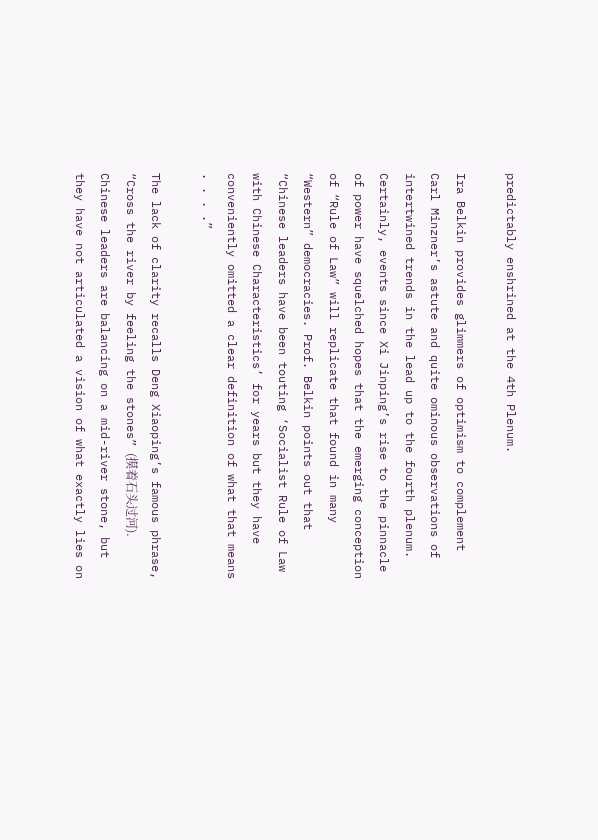predictably enshrined at the 4th Plenum.

Ira Belkin provides glimmers of optimism to complement Carl Minzner’s astute and quite ominous observations of intertwined trends in the lead up to the fourth plenum. Certainly, events since Xi Jinping’s rise to the pinnacle of power have squelched hopes that the emerging conception of “Rule of Law” will replicate that found in many “Western” democracies. Prof. Belkin points out that “Chinese leaders have been touting ‘Socialist Rule of Law with Chinese Characteristics’ for years but they have conveniently omitted a clear definition of what that means . . . .”

The lack of clarity recalls Deng Xiaoping’s famous phrase, “Cross the river by feeling the stones” (摸着石头过河). Chinese leaders are balancing on a mid-river stone, but they have not articulated a vision of what exactly lies on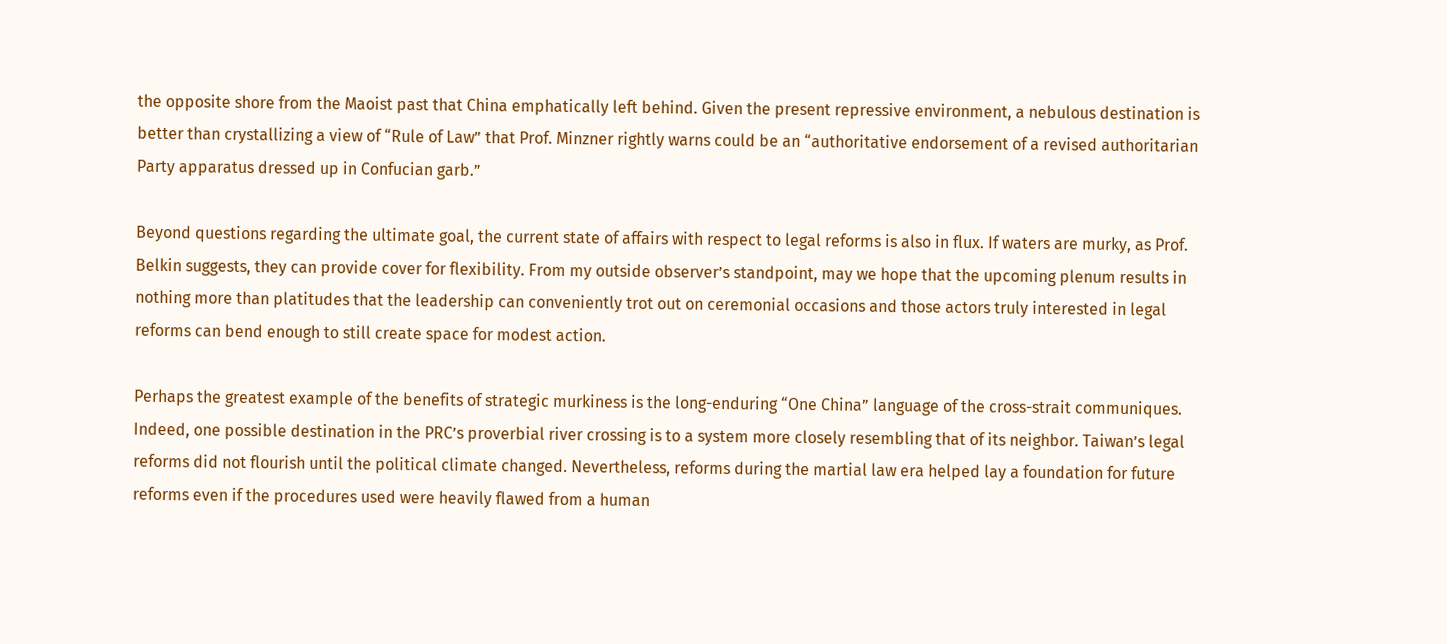the opposite shore from the Maoist past that China emphatically left behind. Given the present repressive environment, a nebulous destination is better than crystallizing a view of “Rule of Law” that Prof. Minzner rightly warns could be an “authoritative endorsement of a revised authoritarian Party apparatus dressed up in Confucian garb.”

Beyond questions regarding the ultimate goal, the current state of affairs with respect to legal reforms is also in flux. If waters are murky, as Prof. Belkin suggests, they can provide cover for flexibility. From my outside observer’s standpoint, may we hope that the upcoming plenum results in nothing more than platitudes that the leadership can conveniently trot out on ceremonial occasions and those actors truly interested in legal reforms can bend enough to still create space for modest action.

Perhaps the greatest example of the benefits of strategic murkiness is the long-enduring “One China” language of the cross-strait communiques. Indeed, one possible destination in the PRC’s proverbial river crossing is to a system more closely resembling that of its neighbor. Taiwan’s legal reforms did not flourish until the political climate changed. Nevertheless, reforms during the martial law era helped lay a foundation for future reforms even if the procedures used were heavily flawed from a human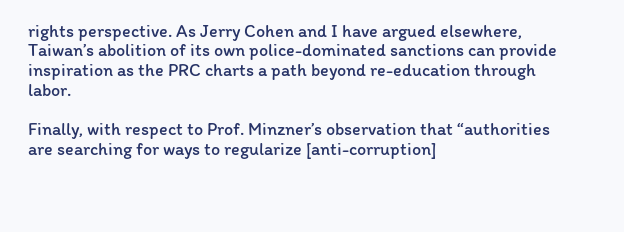rights perspective. As Jerry Cohen and I have argued elsewhere, Taiwan’s abolition of its own police-dominated sanctions can provide inspiration as the PRC charts a path beyond re-education through labor.

Finally, with respect to Prof. Minzner’s observation that “authorities are searching for ways to regularize [anti-corruption]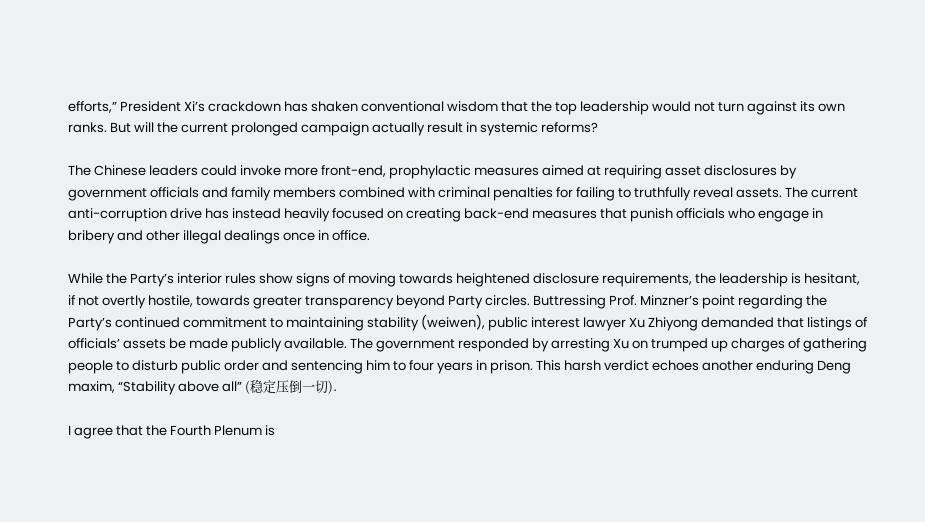efforts,” President Xi’s crackdown has shaken conventional wisdom that the top leadership would not turn against its own ranks. But will the current prolonged campaign actually result in systemic reforms?

The Chinese leaders could invoke more front-end, prophylactic measures aimed at requiring asset disclosures by government officials and family members combined with criminal penalties for failing to truthfully reveal assets. The current anti-corruption drive has instead heavily focused on creating back-end measures that punish officials who engage in bribery and other illegal dealings once in office.

While the Party’s interior rules show signs of moving towards heightened disclosure requirements, the leadership is hesitant, if not overtly hostile, towards greater transparency beyond Party circles. Buttressing Prof. Minzner’s point regarding the Party’s continued commitment to maintaining stability (weiwen), public interest lawyer Xu Zhiyong demanded that listings of officials’ assets be made publicly available. The government responded by arresting Xu on trumped up charges of gathering people to disturb public order and sentencing him to four years in prison. This harsh verdict echoes another enduring Deng maxim, “Stability above all” (稳定压倒一切).

I agree that the Fourth Plenum is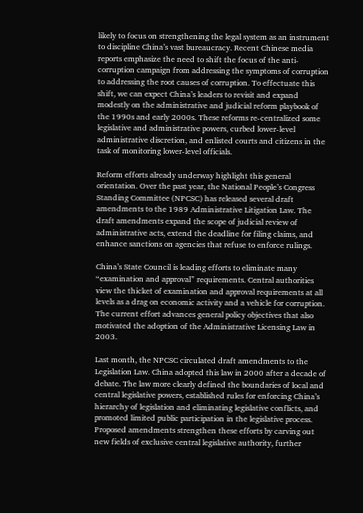likely to focus on strengthening the legal system as an instrument to discipline China’s vast bureaucracy. Recent Chinese media reports emphasize the need to shift the focus of the anti-corruption campaign from addressing the symptoms of corruption to addressing the root causes of corruption. To effectuate this shift, we can expect China’s leaders to revisit and expand modestly on the administrative and judicial reform playbook of the 1990s and early 2000s. These reforms re-centralized some legislative and administrative powers, curbed lower-level administrative discretion, and enlisted courts and citizens in the task of monitoring lower-level officials.

Reform efforts already underway highlight this general orientation. Over the past year, the National People’s Congress Standing Committee (NPCSC) has released several draft amendments to the 1989 Administrative Litigation Law. The draft amendments expand the scope of judicial review of administrative acts, extend the deadline for filing claims, and enhance sanctions on agencies that refuse to enforce rulings.

China’s State Council is leading efforts to eliminate many “examination and approval” requirements. Central authorities view the thicket of examination and approval requirements at all levels as a drag on economic activity and a vehicle for corruption. The current effort advances general policy objectives that also motivated the adoption of the Administrative Licensing Law in 2003.

Last month, the NPCSC circulated draft amendments to the Legislation Law. China adopted this law in 2000 after a decade of debate. The law more clearly defined the boundaries of local and central legislative powers, established rules for enforcing China’s hierarchy of legislation and eliminating legislative conflicts, and promoted limited public participation in the legislative process. Proposed amendments strengthen these efforts by carving out new fields of exclusive central legislative authority, further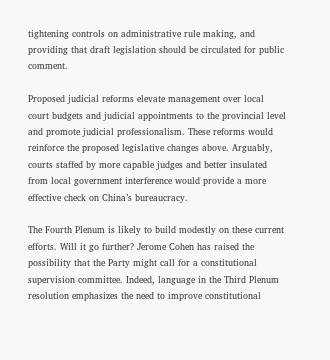tightening controls on administrative rule making, and providing that draft legislation should be circulated for public comment.

Proposed judicial reforms elevate management over local court budgets and judicial appointments to the provincial level and promote judicial professionalism. These reforms would reinforce the proposed legislative changes above. Arguably, courts staffed by more capable judges and better insulated from local government interference would provide a more effective check on China’s bureaucracy.

The Fourth Plenum is likely to build modestly on these current efforts. Will it go further? Jerome Cohen has raised the possibility that the Party might call for a constitutional supervision committee. Indeed, language in the Third Plenum resolution emphasizes the need to improve constitutional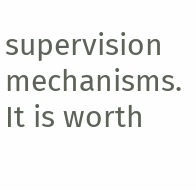supervision mechanisms. It is worth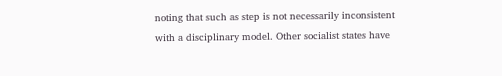noting that such as step is not necessarily inconsistent with a disciplinary model. Other socialist states have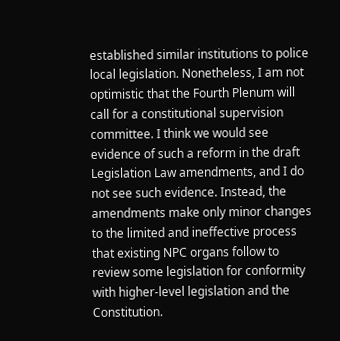established similar institutions to police local legislation. Nonetheless, I am not optimistic that the Fourth Plenum will call for a constitutional supervision committee. I think we would see evidence of such a reform in the draft Legislation Law amendments, and I do not see such evidence. Instead, the amendments make only minor changes to the limited and ineffective process that existing NPC organs follow to review some legislation for conformity with higher-level legislation and the Constitution.